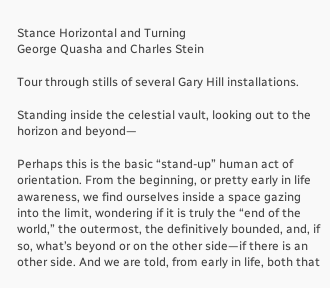Stance Horizontal and Turning
George Quasha and Charles Stein

Tour through stills of several Gary Hill installations.

Standing inside the celestial vault, looking out to the horizon and beyond—

Perhaps this is the basic “stand-up” human act of orientation. From the beginning, or pretty early in life awareness, we find ourselves inside a space gazing into the limit, wondering if it is truly the “end of the world,” the outermost, the definitively bounded, and, if so, what’s beyond or on the other side—if there is an other side. And we are told, from early in life, both that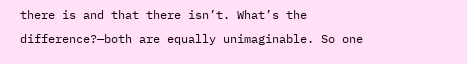there is and that there isn’t. What’s the difference?—both are equally unimaginable. So one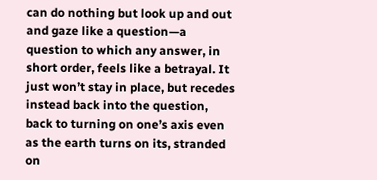can do nothing but look up and out and gaze like a question—a question to which any answer, in short order, feels like a betrayal. It just won’t stay in place, but recedes instead back into the question, back to turning on one’s axis even as the earth turns on its, stranded on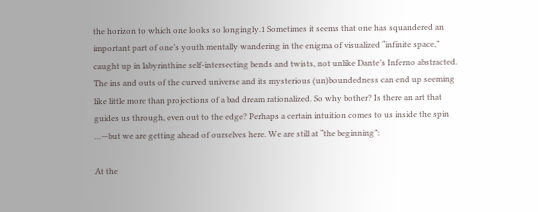the horizon to which one looks so longingly.1 Sometimes it seems that one has squandered an important part of one’s youth mentally wandering in the enigma of visualized “infinite space,” caught up in labyrinthine self-intersecting bends and twists, not unlike Dante’s Inferno abstracted. The ins and outs of the curved universe and its mysterious (un)boundedness can end up seeming like little more than projections of a bad dream rationalized. So why bother? Is there an art that guides us through, even out to the edge? Perhaps a certain intuition comes to us inside the spin …—but we are getting ahead of ourselves here. We are still at “the beginning”:

At the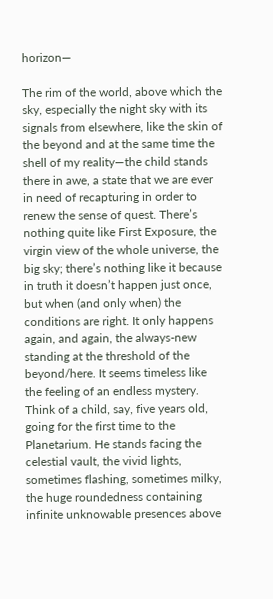horizon—

The rim of the world, above which the sky, especially the night sky with its signals from elsewhere, like the skin of the beyond and at the same time the shell of my reality—the child stands there in awe, a state that we are ever in need of recapturing in order to renew the sense of quest. There’s nothing quite like First Exposure, the virgin view of the whole universe, the big sky; there’s nothing like it because in truth it doesn’t happen just once, but when (and only when) the conditions are right. It only happens again, and again, the always-new standing at the threshold of the beyond/here. It seems timeless like the feeling of an endless mystery. Think of a child, say, five years old, going for the first time to the Planetarium. He stands facing the celestial vault, the vivid lights, sometimes flashing, sometimes milky, the huge roundedness containing infinite unknowable presences above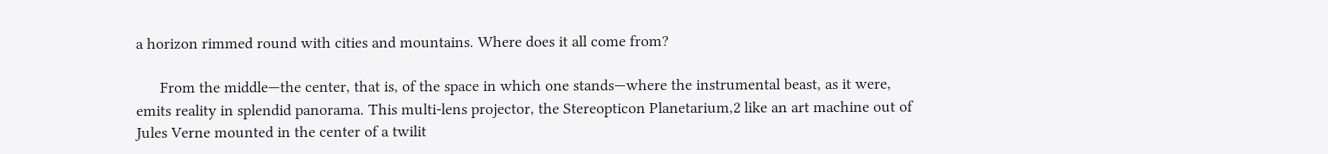a horizon rimmed round with cities and mountains. Where does it all come from?

      From the middle—the center, that is, of the space in which one stands—where the instrumental beast, as it were, emits reality in splendid panorama. This multi-lens projector, the Stereopticon Planetarium,2 like an art machine out of Jules Verne mounted in the center of a twilit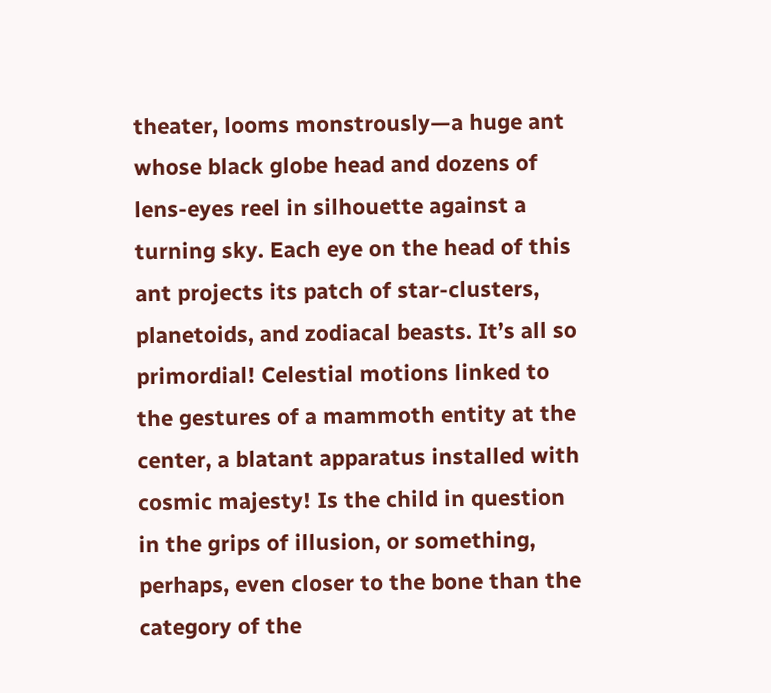theater, looms monstrously—a huge ant whose black globe head and dozens of lens-eyes reel in silhouette against a turning sky. Each eye on the head of this ant projects its patch of star-clusters, planetoids, and zodiacal beasts. It’s all so primordial! Celestial motions linked to the gestures of a mammoth entity at the center, a blatant apparatus installed with cosmic majesty! Is the child in question in the grips of illusion, or something, perhaps, even closer to the bone than the category of the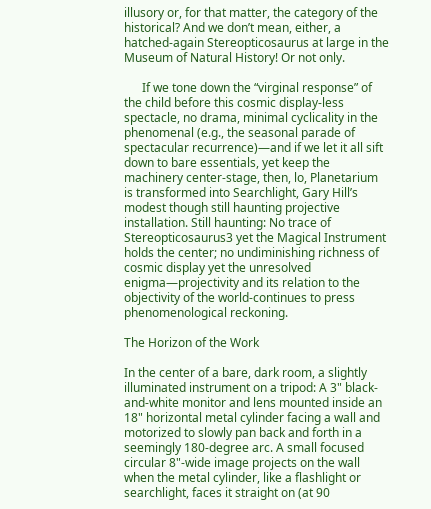illusory or, for that matter, the category of the historical? And we don’t mean, either, a hatched-again Stereopticosaurus at large in the Museum of Natural History! Or not only.

      If we tone down the “virginal response” of the child before this cosmic display-less spectacle, no drama, minimal cyclicality in the phenomenal (e.g., the seasonal parade of spectacular recurrence)—and if we let it all sift down to bare essentials, yet keep the machinery center-stage, then, lo, Planetarium is transformed into Searchlight, Gary Hill’s modest though still haunting projective installation. Still haunting: No trace of Stereopticosaurus3 yet the Magical Instrument holds the center; no undiminishing richness of cosmic display yet the unresolved enigma—projectivity and its relation to the objectivity of the world-continues to press phenomenological reckoning.

The Horizon of the Work

In the center of a bare, dark room, a slightly illuminated instrument on a tripod: A 3" black-and-white monitor and lens mounted inside an 18" horizontal metal cylinder facing a wall and motorized to slowly pan back and forth in a seemingly 180-degree arc. A small focused circular 8"-wide image projects on the wall when the metal cylinder, like a flashlight or searchlight, faces it straight on (at 90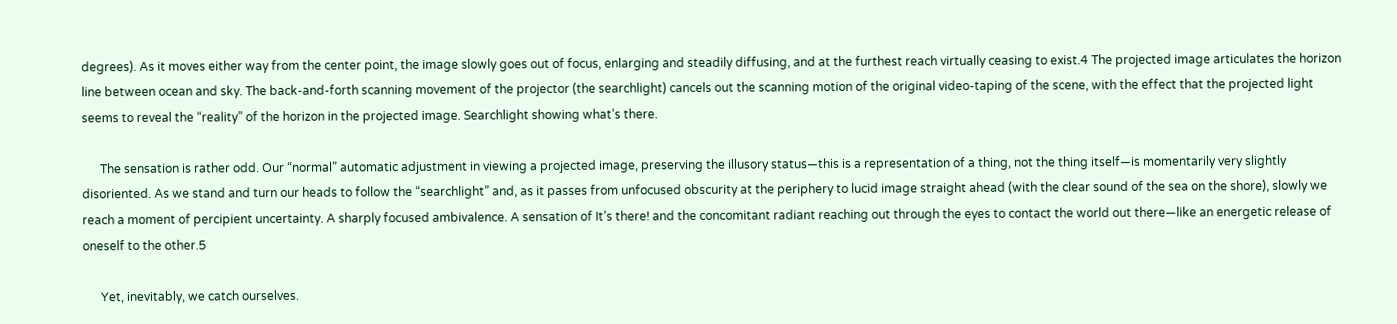degrees). As it moves either way from the center point, the image slowly goes out of focus, enlarging and steadily diffusing, and at the furthest reach virtually ceasing to exist.4 The projected image articulates the horizon line between ocean and sky. The back-and-forth scanning movement of the projector (the searchlight) cancels out the scanning motion of the original video-taping of the scene, with the effect that the projected light seems to reveal the “reality” of the horizon in the projected image. Searchlight showing what’s there.

      The sensation is rather odd. Our “normal” automatic adjustment in viewing a projected image, preserving the illusory status—this is a representation of a thing, not the thing itself—is momentarily very slightly disoriented. As we stand and turn our heads to follow the “searchlight” and, as it passes from unfocused obscurity at the periphery to lucid image straight ahead (with the clear sound of the sea on the shore), slowly we reach a moment of percipient uncertainty. A sharply focused ambivalence. A sensation of It’s there! and the concomitant radiant reaching out through the eyes to contact the world out there—like an energetic release of oneself to the other.5

      Yet, inevitably, we catch ourselves.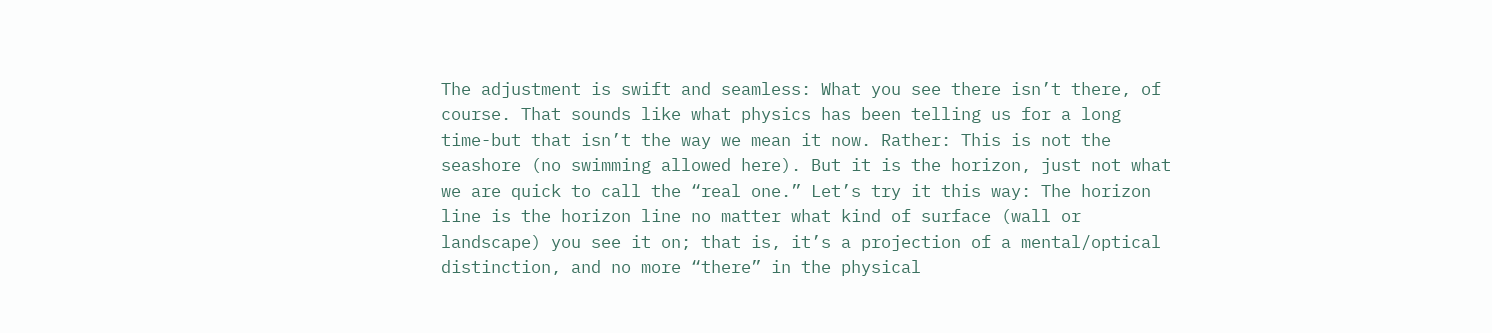The adjustment is swift and seamless: What you see there isn’t there, of course. That sounds like what physics has been telling us for a long time-but that isn’t the way we mean it now. Rather: This is not the seashore (no swimming allowed here). But it is the horizon, just not what we are quick to call the “real one.” Let’s try it this way: The horizon line is the horizon line no matter what kind of surface (wall or landscape) you see it on; that is, it’s a projection of a mental/optical distinction, and no more “there” in the physical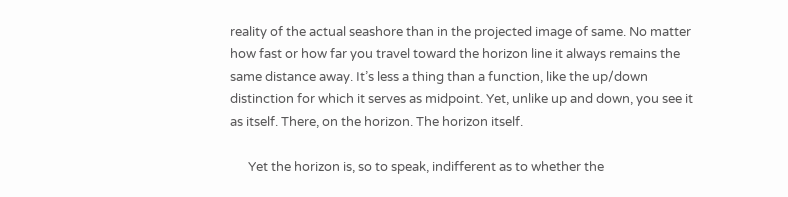reality of the actual seashore than in the projected image of same. No matter how fast or how far you travel toward the horizon line it always remains the same distance away. It’s less a thing than a function, like the up/down distinction for which it serves as midpoint. Yet, unlike up and down, you see it as itself. There, on the horizon. The horizon itself.

      Yet the horizon is, so to speak, indifferent as to whether the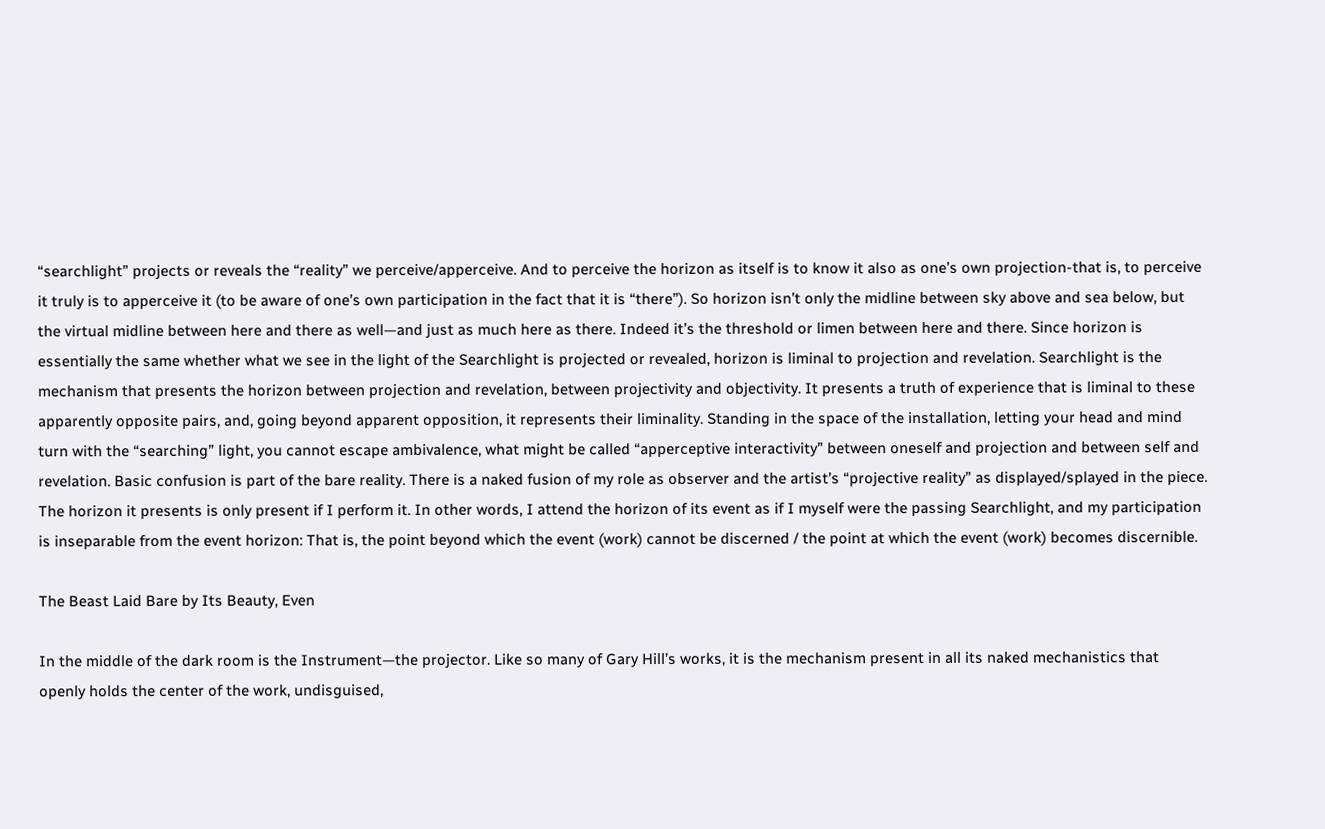“searchlight” projects or reveals the “reality” we perceive/apperceive. And to perceive the horizon as itself is to know it also as one’s own projection-that is, to perceive it truly is to apperceive it (to be aware of one’s own participation in the fact that it is “there”). So horizon isn’t only the midline between sky above and sea below, but the virtual midline between here and there as well—and just as much here as there. Indeed it’s the threshold or limen between here and there. Since horizon is essentially the same whether what we see in the light of the Searchlight is projected or revealed, horizon is liminal to projection and revelation. Searchlight is the mechanism that presents the horizon between projection and revelation, between projectivity and objectivity. It presents a truth of experience that is liminal to these apparently opposite pairs, and, going beyond apparent opposition, it represents their liminality. Standing in the space of the installation, letting your head and mind turn with the “searching” light, you cannot escape ambivalence, what might be called “apperceptive interactivity” between oneself and projection and between self and revelation. Basic confusion is part of the bare reality. There is a naked fusion of my role as observer and the artist’s “projective reality” as displayed/splayed in the piece. The horizon it presents is only present if I perform it. In other words, I attend the horizon of its event as if I myself were the passing Searchlight, and my participation is inseparable from the event horizon: That is, the point beyond which the event (work) cannot be discerned / the point at which the event (work) becomes discernible.

The Beast Laid Bare by Its Beauty, Even

In the middle of the dark room is the Instrument—the projector. Like so many of Gary Hill’s works, it is the mechanism present in all its naked mechanistics that openly holds the center of the work, undisguised,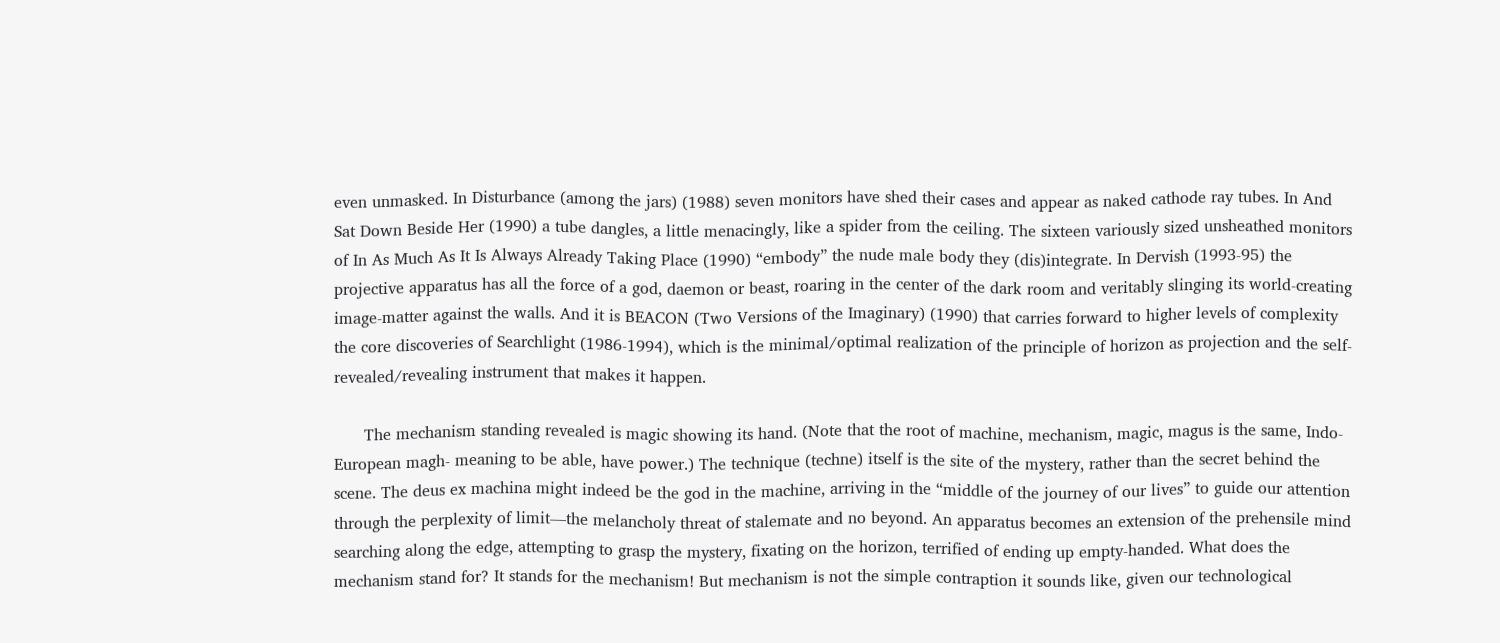even unmasked. In Disturbance (among the jars) (1988) seven monitors have shed their cases and appear as naked cathode ray tubes. In And Sat Down Beside Her (1990) a tube dangles, a little menacingly, like a spider from the ceiling. The sixteen variously sized unsheathed monitors of In As Much As It Is Always Already Taking Place (1990) “embody” the nude male body they (dis)integrate. In Dervish (1993-95) the projective apparatus has all the force of a god, daemon or beast, roaring in the center of the dark room and veritably slinging its world-creating image-matter against the walls. And it is BEACON (Two Versions of the Imaginary) (1990) that carries forward to higher levels of complexity the core discoveries of Searchlight (1986-1994), which is the minimal/optimal realization of the principle of horizon as projection and the self-revealed/revealing instrument that makes it happen.

      The mechanism standing revealed is magic showing its hand. (Note that the root of machine, mechanism, magic, magus is the same, Indo-European magh- meaning to be able, have power.) The technique (techne) itself is the site of the mystery, rather than the secret behind the scene. The deus ex machina might indeed be the god in the machine, arriving in the “middle of the journey of our lives” to guide our attention through the perplexity of limit—the melancholy threat of stalemate and no beyond. An apparatus becomes an extension of the prehensile mind searching along the edge, attempting to grasp the mystery, fixating on the horizon, terrified of ending up empty-handed. What does the mechanism stand for? It stands for the mechanism! But mechanism is not the simple contraption it sounds like, given our technological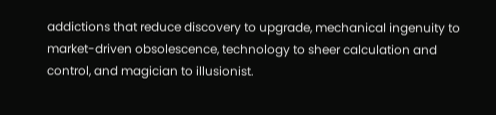addictions that reduce discovery to upgrade, mechanical ingenuity to market-driven obsolescence, technology to sheer calculation and control, and magician to illusionist.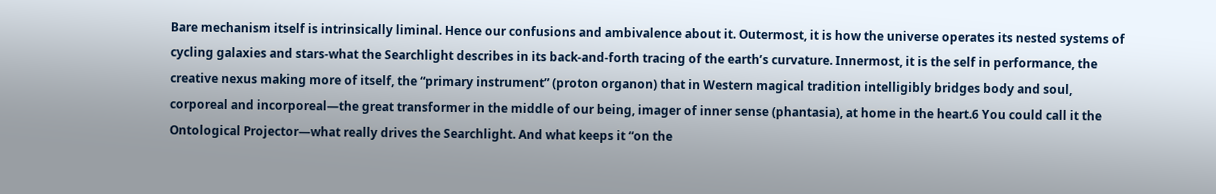Bare mechanism itself is intrinsically liminal. Hence our confusions and ambivalence about it. Outermost, it is how the universe operates its nested systems of cycling galaxies and stars-what the Searchlight describes in its back-and-forth tracing of the earth’s curvature. Innermost, it is the self in performance, the creative nexus making more of itself, the “primary instrument” (proton organon) that in Western magical tradition intelligibly bridges body and soul, corporeal and incorporeal—the great transformer in the middle of our being, imager of inner sense (phantasia), at home in the heart.6 You could call it the Ontological Projector—what really drives the Searchlight. And what keeps it “on the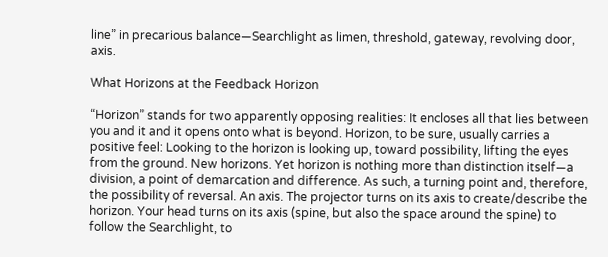line” in precarious balance—Searchlight as limen, threshold, gateway, revolving door, axis.

What Horizons at the Feedback Horizon

“Horizon” stands for two apparently opposing realities: It encloses all that lies between you and it and it opens onto what is beyond. Horizon, to be sure, usually carries a positive feel: Looking to the horizon is looking up, toward possibility, lifting the eyes from the ground. New horizons. Yet horizon is nothing more than distinction itself—a division, a point of demarcation and difference. As such, a turning point and, therefore, the possibility of reversal. An axis. The projector turns on its axis to create/describe the horizon. Your head turns on its axis (spine, but also the space around the spine) to follow the Searchlight, to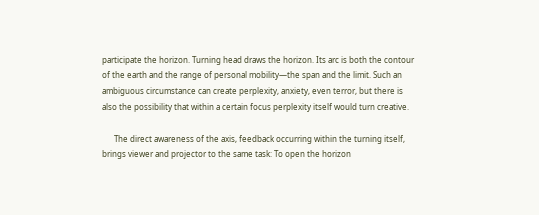participate the horizon. Turning head draws the horizon. Its arc is both the contour of the earth and the range of personal mobility—the span and the limit. Such an ambiguous circumstance can create perplexity, anxiety, even terror, but there is also the possibility that within a certain focus perplexity itself would turn creative.

      The direct awareness of the axis, feedback occurring within the turning itself, brings viewer and projector to the same task: To open the horizon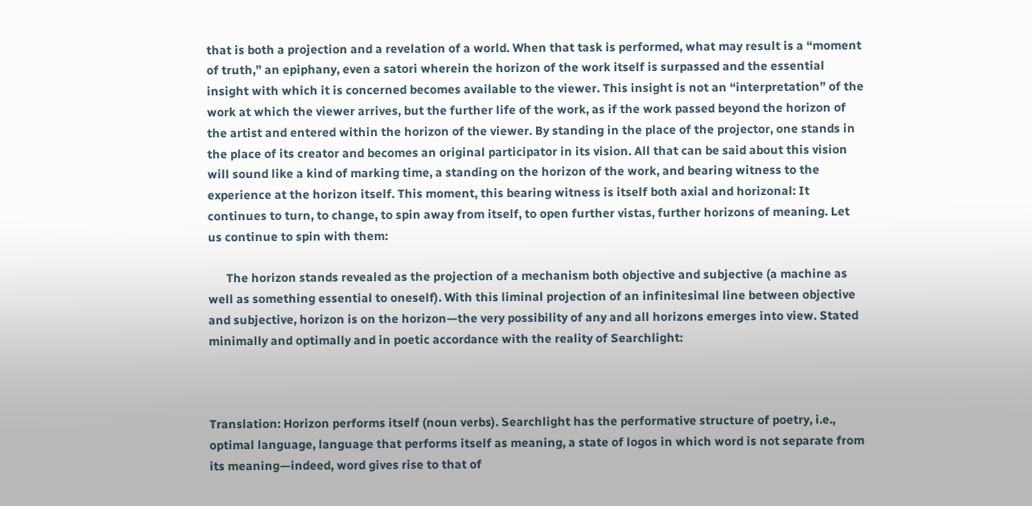that is both a projection and a revelation of a world. When that task is performed, what may result is a “moment of truth,” an epiphany, even a satori wherein the horizon of the work itself is surpassed and the essential insight with which it is concerned becomes available to the viewer. This insight is not an “interpretation” of the work at which the viewer arrives, but the further life of the work, as if the work passed beyond the horizon of the artist and entered within the horizon of the viewer. By standing in the place of the projector, one stands in the place of its creator and becomes an original participator in its vision. All that can be said about this vision will sound like a kind of marking time, a standing on the horizon of the work, and bearing witness to the experience at the horizon itself. This moment, this bearing witness is itself both axial and horizonal: It continues to turn, to change, to spin away from itself, to open further vistas, further horizons of meaning. Let us continue to spin with them:

      The horizon stands revealed as the projection of a mechanism both objective and subjective (a machine as well as something essential to oneself). With this liminal projection of an infinitesimal line between objective and subjective, horizon is on the horizon—the very possibility of any and all horizons emerges into view. Stated minimally and optimally and in poetic accordance with the reality of Searchlight:



Translation: Horizon performs itself (noun verbs). Searchlight has the performative structure of poetry, i.e., optimal language, language that performs itself as meaning, a state of logos in which word is not separate from its meaning—indeed, word gives rise to that of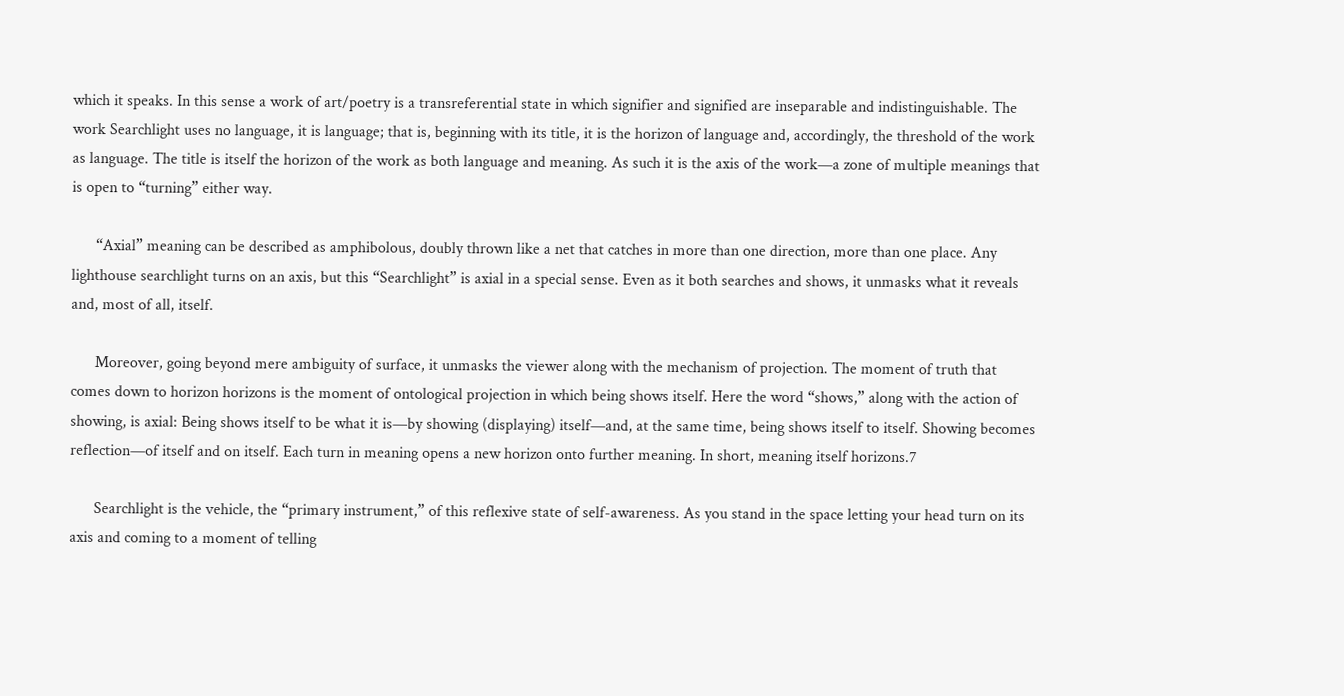which it speaks. In this sense a work of art/poetry is a transreferential state in which signifier and signified are inseparable and indistinguishable. The work Searchlight uses no language, it is language; that is, beginning with its title, it is the horizon of language and, accordingly, the threshold of the work as language. The title is itself the horizon of the work as both language and meaning. As such it is the axis of the work—a zone of multiple meanings that is open to “turning” either way.

      “Axial” meaning can be described as amphibolous, doubly thrown like a net that catches in more than one direction, more than one place. Any lighthouse searchlight turns on an axis, but this “Searchlight” is axial in a special sense. Even as it both searches and shows, it unmasks what it reveals and, most of all, itself.

      Moreover, going beyond mere ambiguity of surface, it unmasks the viewer along with the mechanism of projection. The moment of truth that comes down to horizon horizons is the moment of ontological projection in which being shows itself. Here the word “shows,” along with the action of showing, is axial: Being shows itself to be what it is—by showing (displaying) itself—and, at the same time, being shows itself to itself. Showing becomes reflection—of itself and on itself. Each turn in meaning opens a new horizon onto further meaning. In short, meaning itself horizons.7

      Searchlight is the vehicle, the “primary instrument,” of this reflexive state of self-awareness. As you stand in the space letting your head turn on its axis and coming to a moment of telling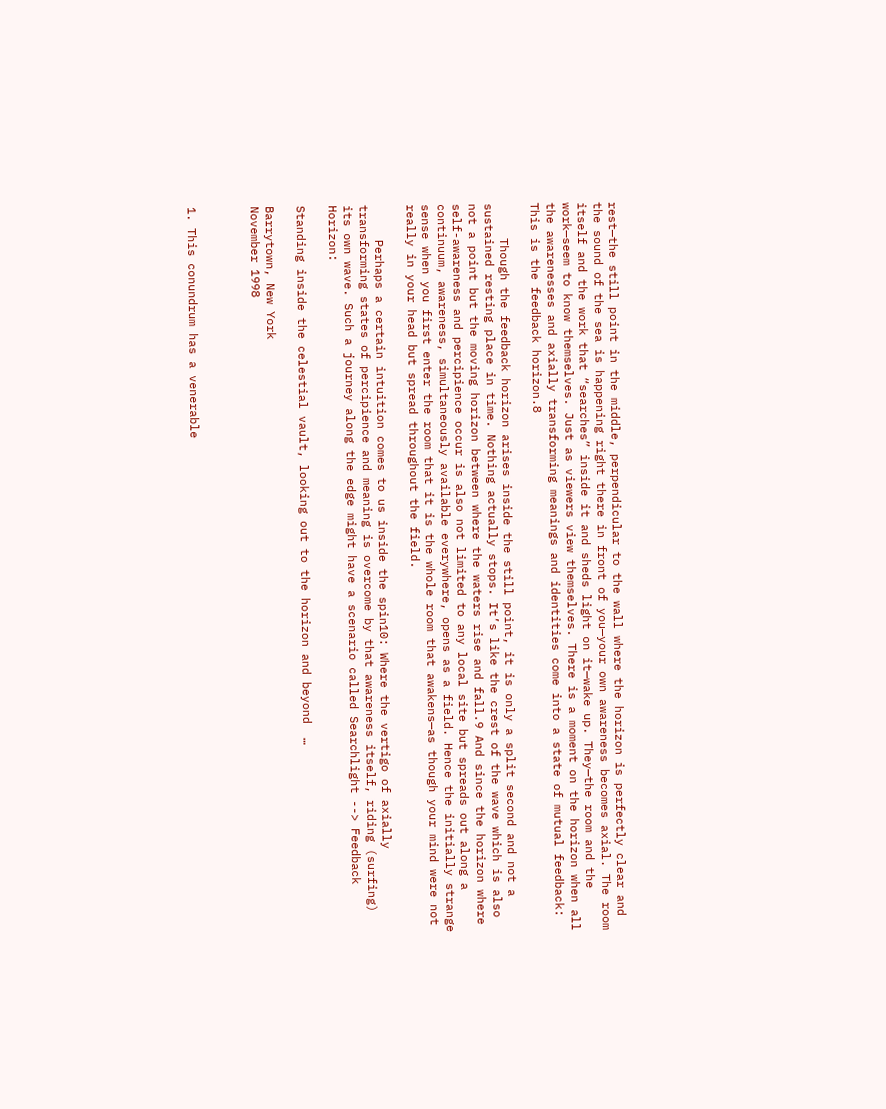rest—the still point in the middle, perpendicular to the wall where the horizon is perfectly clear and the sound of the sea is happening right there in front of you—your own awareness becomes axial. The room itself and the work that “searches” inside it and sheds light on it—wake up. They—the room and the work—seem to know themselves. Just as viewers view themselves. There is a moment on the horizon when all the awarenesses and axially transforming meanings and identities come into a state of mutual feedback: This is the feedback horizon.8

     Though the feedback horizon arises inside the still point, it is only a split second and not a sustained resting place in time. Nothing actually stops. It’s like the crest of the wave which is also not a point but the moving horizon between where the waters rise and fall.9 And since the horizon where self-awareness and percipience occur is also not limited to any local site but spreads out along a continuum, awareness, simultaneously available everywhere, opens as a field. Hence the initially strange sense when you first enter the room that it is the whole room that awakens—as though your mind were not really in your head but spread throughout the field.

     Perhaps a certain intuition comes to us inside the spin10: Where the vertigo of axially transforming states of percipience and meaning is overcome by that awareness itself, riding (surfing) its own wave. Such a journey along the edge might have a scenario called Searchlight --> Feedback Horizon:

Standing inside the celestial vault, looking out to the horizon and beyond  …

Barrytown, New York
November 1998



1. This conundrum has a venerable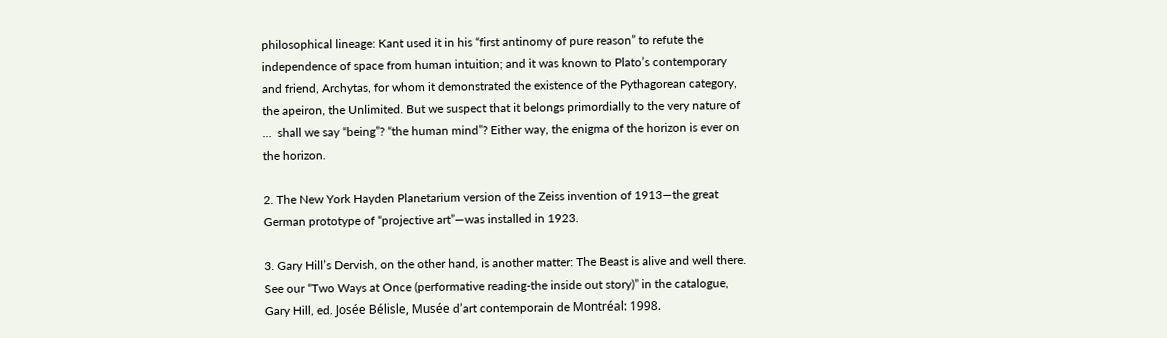philosophical lineage: Kant used it in his “first antinomy of pure reason” to refute the independence of space from human intuition; and it was known to Plato’s contemporary and friend, Archytas, for whom it demonstrated the existence of the Pythagorean category, the apeiron, the Unlimited. But we suspect that it belongs primordially to the very nature of …  shall we say “being”? “the human mind”? Either way, the enigma of the horizon is ever on the horizon.

2. The New York Hayden Planetarium version of the Zeiss invention of 1913—the great German prototype of “projective art”—was installed in 1923.

3. Gary Hill’s Dervish, on the other hand, is another matter: The Beast is alive and well there. See our “Two Ways at Once (performative reading-the inside out story)” in the catalogue, Gary Hill, ed. Josée Bélisle, Musée d’art contemporain de Montréal: 1998.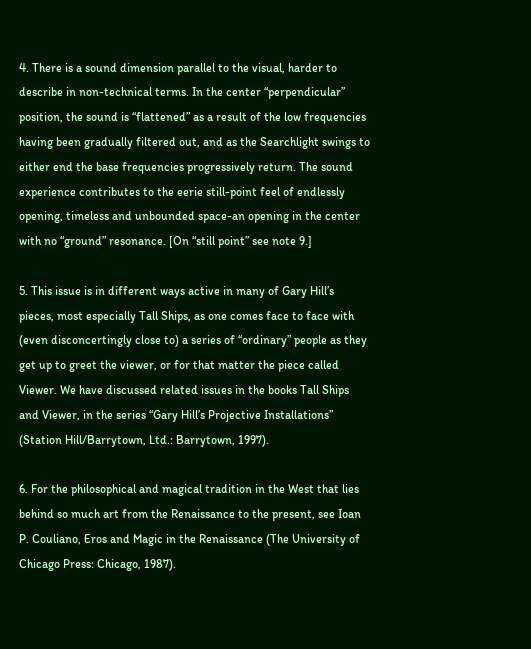4. There is a sound dimension parallel to the visual, harder to describe in non-technical terms. In the center “perpendicular” position, the sound is “flattened” as a result of the low frequencies having been gradually filtered out, and as the Searchlight swings to either end the base frequencies progressively return. The sound experience contributes to the eerie still-point feel of endlessly opening, timeless and unbounded space-an opening in the center with no “ground” resonance. [On “still point” see note 9.]

5. This issue is in different ways active in many of Gary Hill’s pieces, most especially Tall Ships, as one comes face to face with (even disconcertingly close to) a series of “ordinary” people as they get up to greet the viewer, or for that matter the piece called Viewer. We have discussed related issues in the books Tall Ships and Viewer, in the series “Gary Hill’s Projective Installations” (Station Hill/Barrytown, Ltd.: Barrytown, 1997).

6. For the philosophical and magical tradition in the West that lies behind so much art from the Renaissance to the present, see Ioan P. Couliano, Eros and Magic in the Renaissance (The University of Chicago Press: Chicago, 1987).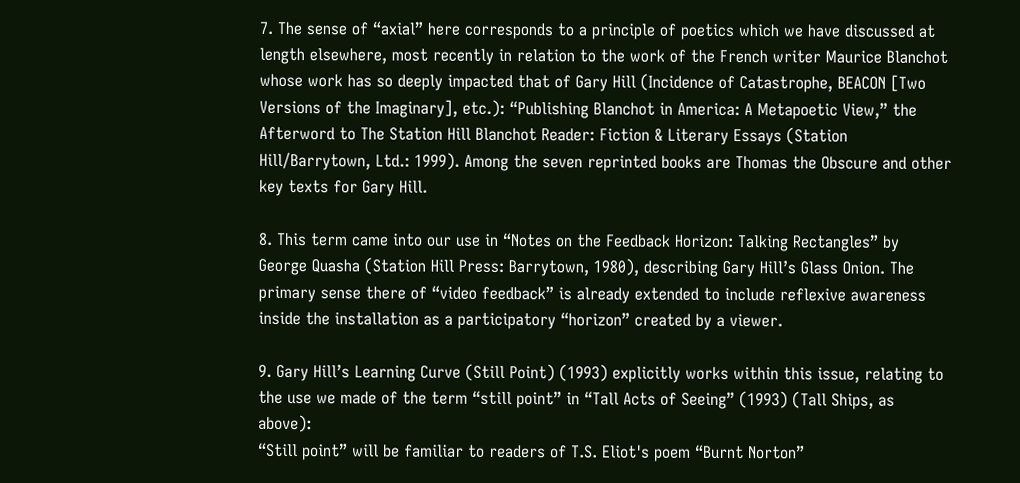7. The sense of “axial” here corresponds to a principle of poetics which we have discussed at length elsewhere, most recently in relation to the work of the French writer Maurice Blanchot whose work has so deeply impacted that of Gary Hill (Incidence of Catastrophe, BEACON [Two Versions of the Imaginary], etc.): “Publishing Blanchot in America: A Metapoetic View,” the Afterword to The Station Hill Blanchot Reader: Fiction & Literary Essays (Station Hill/Barrytown, Ltd.: 1999). Among the seven reprinted books are Thomas the Obscure and other key texts for Gary Hill.

8. This term came into our use in “Notes on the Feedback Horizon: Talking Rectangles” by George Quasha (Station Hill Press: Barrytown, 1980), describing Gary Hill’s Glass Onion. The primary sense there of “video feedback” is already extended to include reflexive awareness inside the installation as a participatory “horizon” created by a viewer.

9. Gary Hill’s Learning Curve (Still Point) (1993) explicitly works within this issue, relating to the use we made of the term “still point” in “Tall Acts of Seeing” (1993) (Tall Ships, as above):
“Still point” will be familiar to readers of T.S. Eliot's poem “Burnt Norton”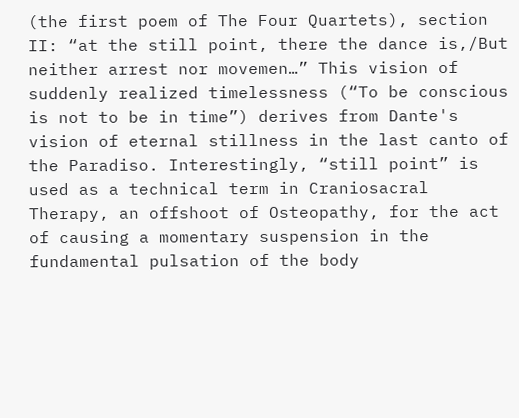(the first poem of The Four Quartets), section II: “at the still point, there the dance is,/But neither arrest nor movemen…” This vision of suddenly realized timelessness (“To be conscious is not to be in time”) derives from Dante's vision of eternal stillness in the last canto of the Paradiso. Interestingly, “still point” is used as a technical term in Craniosacral Therapy, an offshoot of Osteopathy, for the act of causing a momentary suspension in the fundamental pulsation of the body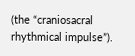(the “craniosacral rhythmical impulse”).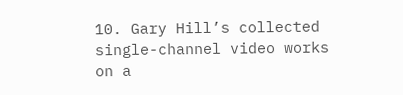10. Gary Hill’s collected single-channel video works on a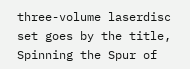three-volume laserdisc set goes by the title, Spinning the Spur of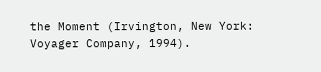the Moment (Irvington, New York: Voyager Company, 1994).